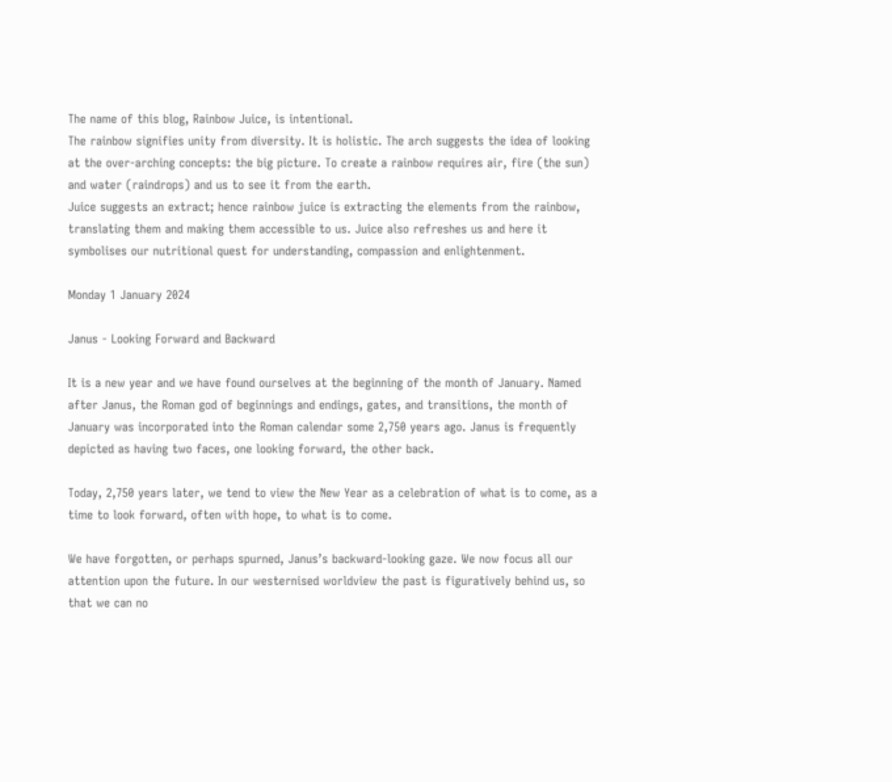The name of this blog, Rainbow Juice, is intentional.
The rainbow signifies unity from diversity. It is holistic. The arch suggests the idea of looking at the over-arching concepts: the big picture. To create a rainbow requires air, fire (the sun) and water (raindrops) and us to see it from the earth.
Juice suggests an extract; hence rainbow juice is extracting the elements from the rainbow, translating them and making them accessible to us. Juice also refreshes us and here it symbolises our nutritional quest for understanding, compassion and enlightenment.

Monday 1 January 2024

Janus - Looking Forward and Backward

It is a new year and we have found ourselves at the beginning of the month of January. Named after Janus, the Roman god of beginnings and endings, gates, and transitions, the month of January was incorporated into the Roman calendar some 2,750 years ago. Janus is frequently depicted as having two faces, one looking forward, the other back.

Today, 2,750 years later, we tend to view the New Year as a celebration of what is to come, as a time to look forward, often with hope, to what is to come.

We have forgotten, or perhaps spurned, Janus’s backward-looking gaze. We now focus all our attention upon the future. In our westernised worldview the past is figuratively behind us, so that we can no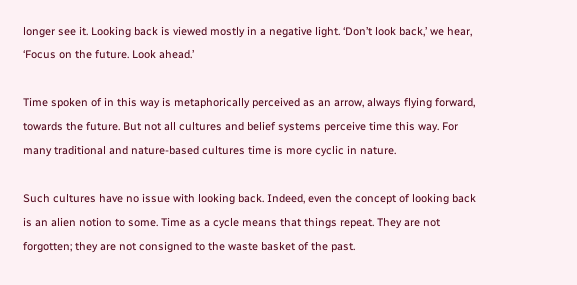longer see it. Looking back is viewed mostly in a negative light. ‘Don’t look back,’ we hear, ‘Focus on the future. Look ahead.’

Time spoken of in this way is metaphorically perceived as an arrow, always flying forward, towards the future. But not all cultures and belief systems perceive time this way. For many traditional and nature-based cultures time is more cyclic in nature.

Such cultures have no issue with looking back. Indeed, even the concept of looking back is an alien notion to some. Time as a cycle means that things repeat. They are not forgotten; they are not consigned to the waste basket of the past.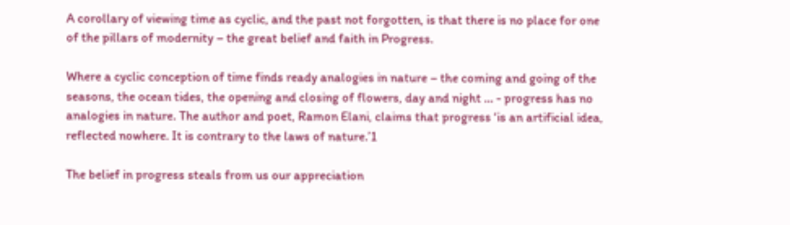A corollary of viewing time as cyclic, and the past not forgotten, is that there is no place for one of the pillars of modernity – the great belief and faith in Progress.

Where a cyclic conception of time finds ready analogies in nature – the coming and going of the seasons, the ocean tides, the opening and closing of flowers, day and night … - progress has no analogies in nature. The author and poet, Ramon Elani, claims that progress ‘is an artificial idea, reflected nowhere. It is contrary to the laws of nature.’1

The belief in progress steals from us our appreciation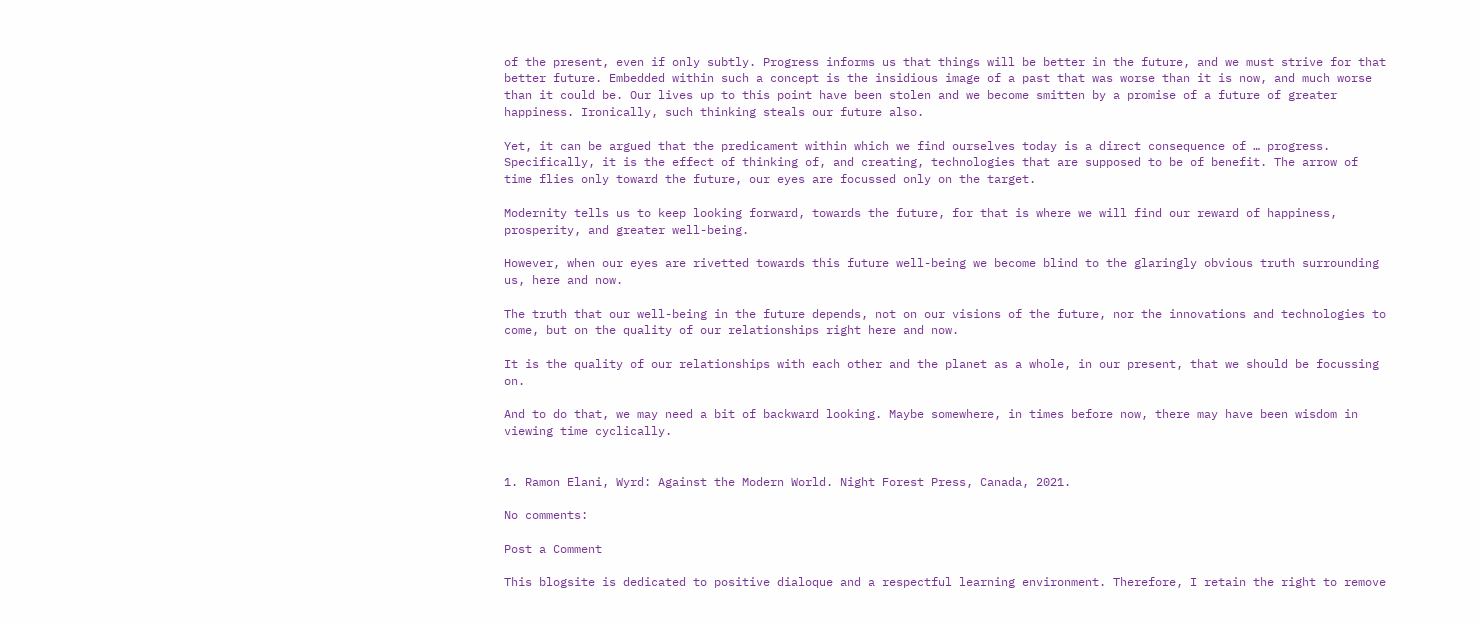of the present, even if only subtly. Progress informs us that things will be better in the future, and we must strive for that better future. Embedded within such a concept is the insidious image of a past that was worse than it is now, and much worse than it could be. Our lives up to this point have been stolen and we become smitten by a promise of a future of greater happiness. Ironically, such thinking steals our future also.

Yet, it can be argued that the predicament within which we find ourselves today is a direct consequence of … progress. Specifically, it is the effect of thinking of, and creating, technologies that are supposed to be of benefit. The arrow of time flies only toward the future, our eyes are focussed only on the target.

Modernity tells us to keep looking forward, towards the future, for that is where we will find our reward of happiness, prosperity, and greater well-being.

However, when our eyes are rivetted towards this future well-being we become blind to the glaringly obvious truth surrounding us, here and now.

The truth that our well-being in the future depends, not on our visions of the future, nor the innovations and technologies to come, but on the quality of our relationships right here and now.

It is the quality of our relationships with each other and the planet as a whole, in our present, that we should be focussing on.

And to do that, we may need a bit of backward looking. Maybe somewhere, in times before now, there may have been wisdom in viewing time cyclically.


1. Ramon Elani, Wyrd: Against the Modern World. Night Forest Press, Canada, 2021.

No comments:

Post a Comment

This blogsite is dedicated to positive dialoque and a respectful learning environment. Therefore, I retain the right to remove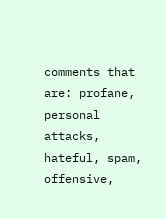comments that are: profane, personal attacks, hateful, spam, offensive,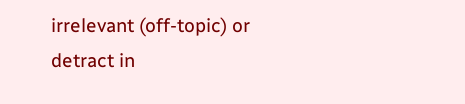irrelevant (off-topic) or detract in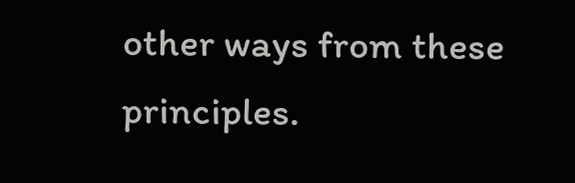other ways from these principles.